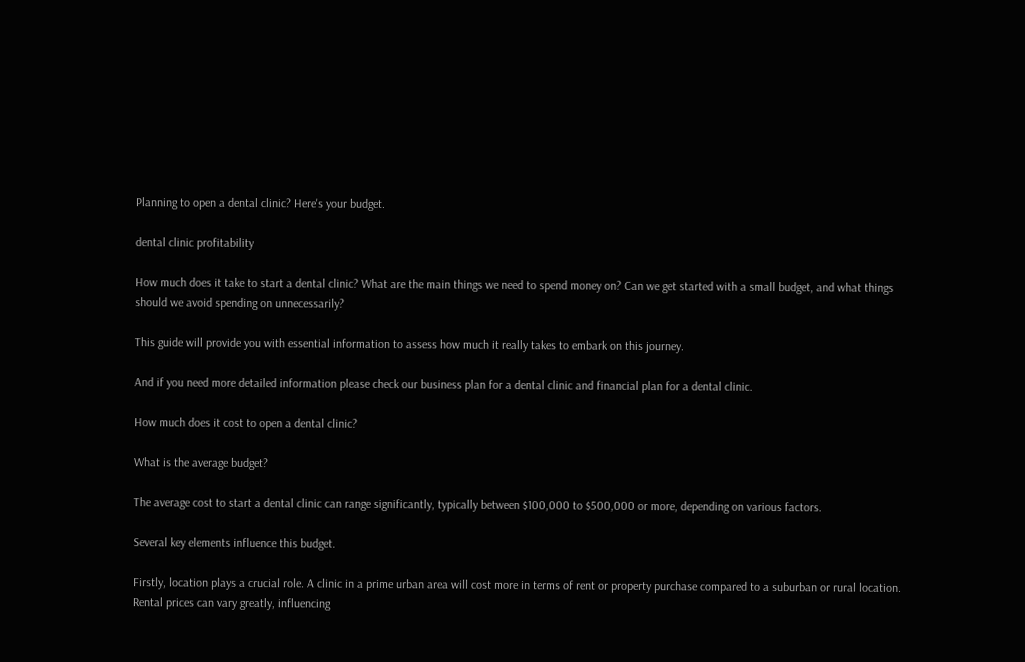Planning to open a dental clinic? Here's your budget.

dental clinic profitability

How much does it take to start a dental clinic? What are the main things we need to spend money on? Can we get started with a small budget, and what things should we avoid spending on unnecessarily?

This guide will provide you with essential information to assess how much it really takes to embark on this journey.

And if you need more detailed information please check our business plan for a dental clinic and financial plan for a dental clinic.

How much does it cost to open a dental clinic?

What is the average budget?

The average cost to start a dental clinic can range significantly, typically between $100,000 to $500,000 or more, depending on various factors.

Several key elements influence this budget.

Firstly, location plays a crucial role. A clinic in a prime urban area will cost more in terms of rent or property purchase compared to a suburban or rural location. Rental prices can vary greatly, influencing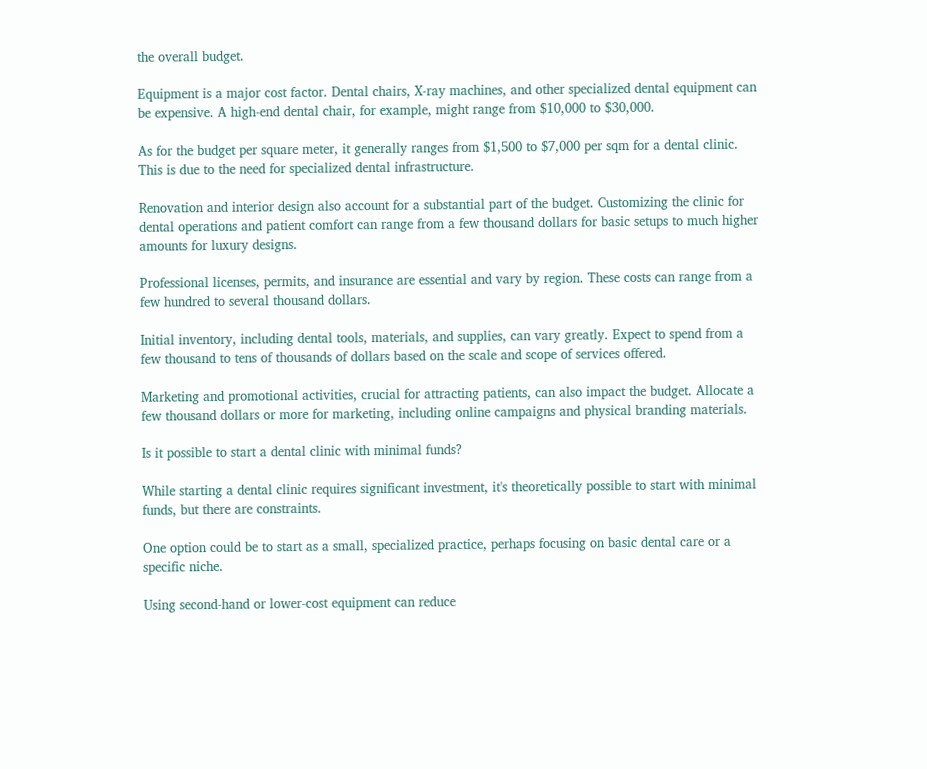the overall budget.

Equipment is a major cost factor. Dental chairs, X-ray machines, and other specialized dental equipment can be expensive. A high-end dental chair, for example, might range from $10,000 to $30,000.

As for the budget per square meter, it generally ranges from $1,500 to $7,000 per sqm for a dental clinic. This is due to the need for specialized dental infrastructure.

Renovation and interior design also account for a substantial part of the budget. Customizing the clinic for dental operations and patient comfort can range from a few thousand dollars for basic setups to much higher amounts for luxury designs.

Professional licenses, permits, and insurance are essential and vary by region. These costs can range from a few hundred to several thousand dollars.

Initial inventory, including dental tools, materials, and supplies, can vary greatly. Expect to spend from a few thousand to tens of thousands of dollars based on the scale and scope of services offered.

Marketing and promotional activities, crucial for attracting patients, can also impact the budget. Allocate a few thousand dollars or more for marketing, including online campaigns and physical branding materials.

Is it possible to start a dental clinic with minimal funds?

While starting a dental clinic requires significant investment, it's theoretically possible to start with minimal funds, but there are constraints.

One option could be to start as a small, specialized practice, perhaps focusing on basic dental care or a specific niche.

Using second-hand or lower-cost equipment can reduce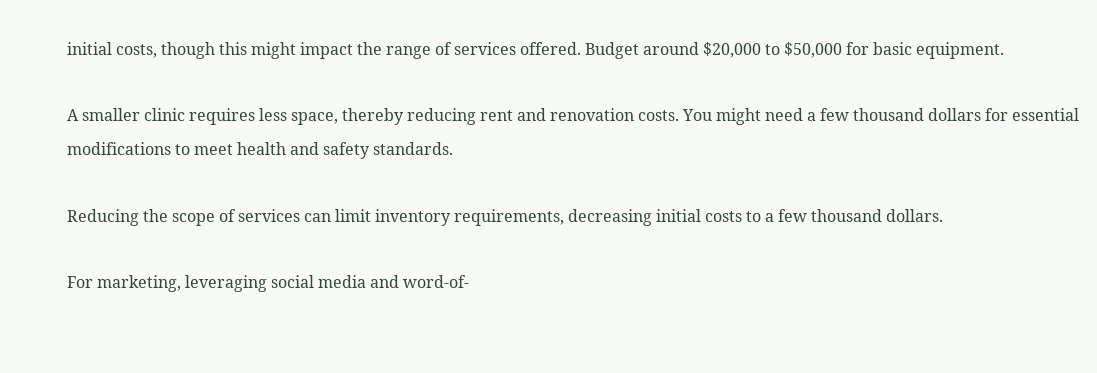initial costs, though this might impact the range of services offered. Budget around $20,000 to $50,000 for basic equipment.

A smaller clinic requires less space, thereby reducing rent and renovation costs. You might need a few thousand dollars for essential modifications to meet health and safety standards.

Reducing the scope of services can limit inventory requirements, decreasing initial costs to a few thousand dollars.

For marketing, leveraging social media and word-of-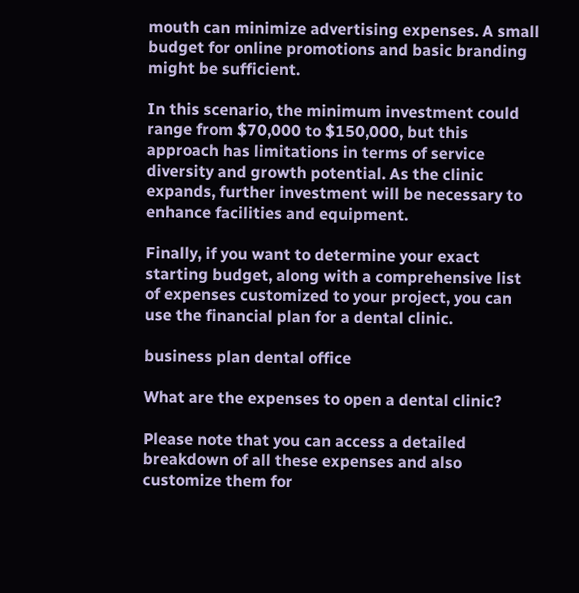mouth can minimize advertising expenses. A small budget for online promotions and basic branding might be sufficient.

In this scenario, the minimum investment could range from $70,000 to $150,000, but this approach has limitations in terms of service diversity and growth potential. As the clinic expands, further investment will be necessary to enhance facilities and equipment.

Finally, if you want to determine your exact starting budget, along with a comprehensive list of expenses customized to your project, you can use the financial plan for a dental clinic.

business plan dental office

What are the expenses to open a dental clinic?

Please note that you can access a detailed breakdown of all these expenses and also customize them for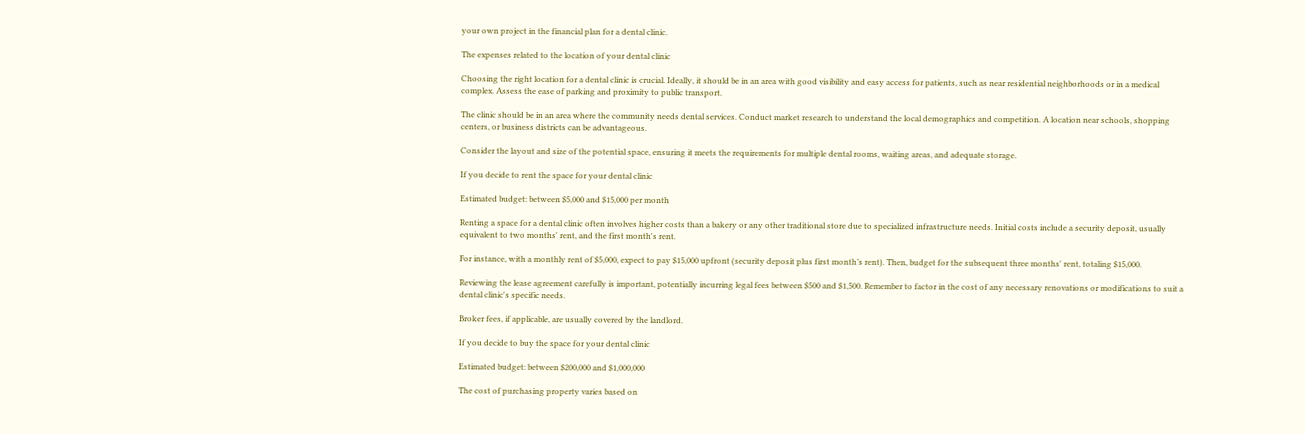your own project in the financial plan for a dental clinic.

The expenses related to the location of your dental clinic

Choosing the right location for a dental clinic is crucial. Ideally, it should be in an area with good visibility and easy access for patients, such as near residential neighborhoods or in a medical complex. Assess the ease of parking and proximity to public transport.

The clinic should be in an area where the community needs dental services. Conduct market research to understand the local demographics and competition. A location near schools, shopping centers, or business districts can be advantageous.

Consider the layout and size of the potential space, ensuring it meets the requirements for multiple dental rooms, waiting areas, and adequate storage.

If you decide to rent the space for your dental clinic

Estimated budget: between $5,000 and $15,000 per month

Renting a space for a dental clinic often involves higher costs than a bakery or any other traditional store due to specialized infrastructure needs. Initial costs include a security deposit, usually equivalent to two months' rent, and the first month's rent.

For instance, with a monthly rent of $5,000, expect to pay $15,000 upfront (security deposit plus first month’s rent). Then, budget for the subsequent three months' rent, totaling $15,000.

Reviewing the lease agreement carefully is important, potentially incurring legal fees between $500 and $1,500. Remember to factor in the cost of any necessary renovations or modifications to suit a dental clinic's specific needs.

Broker fees, if applicable, are usually covered by the landlord.

If you decide to buy the space for your dental clinic

Estimated budget: between $200,000 and $1,000,000

The cost of purchasing property varies based on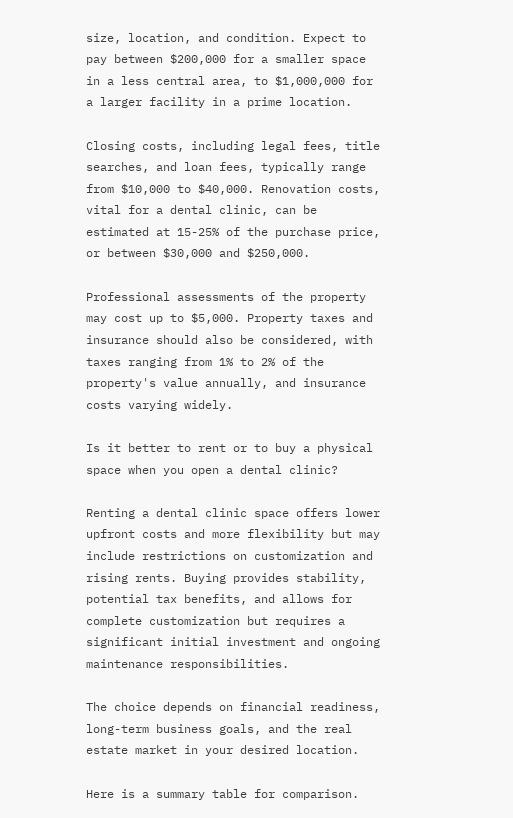size, location, and condition. Expect to pay between $200,000 for a smaller space in a less central area, to $1,000,000 for a larger facility in a prime location.

Closing costs, including legal fees, title searches, and loan fees, typically range from $10,000 to $40,000. Renovation costs, vital for a dental clinic, can be estimated at 15-25% of the purchase price, or between $30,000 and $250,000.

Professional assessments of the property may cost up to $5,000. Property taxes and insurance should also be considered, with taxes ranging from 1% to 2% of the property's value annually, and insurance costs varying widely.

Is it better to rent or to buy a physical space when you open a dental clinic?

Renting a dental clinic space offers lower upfront costs and more flexibility but may include restrictions on customization and rising rents. Buying provides stability, potential tax benefits, and allows for complete customization but requires a significant initial investment and ongoing maintenance responsibilities.

The choice depends on financial readiness, long-term business goals, and the real estate market in your desired location.

Here is a summary table for comparison.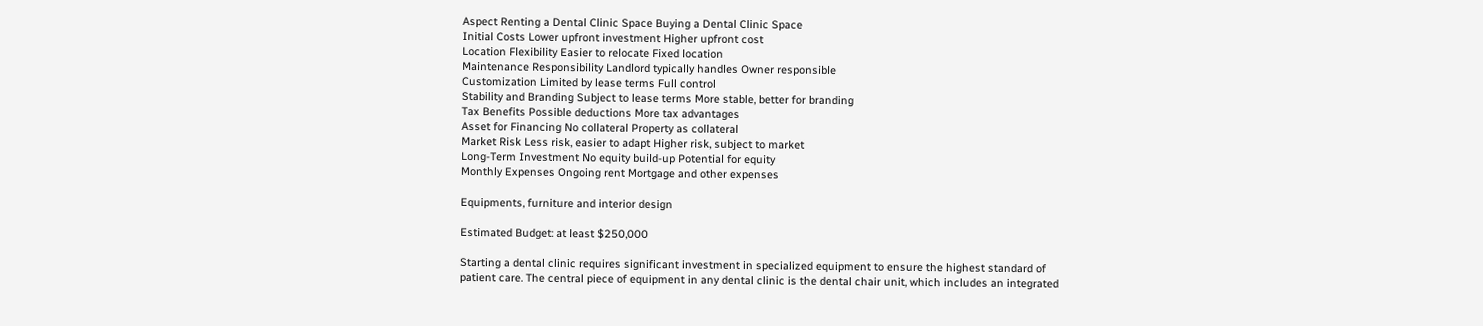Aspect Renting a Dental Clinic Space Buying a Dental Clinic Space
Initial Costs Lower upfront investment Higher upfront cost
Location Flexibility Easier to relocate Fixed location
Maintenance Responsibility Landlord typically handles Owner responsible
Customization Limited by lease terms Full control
Stability and Branding Subject to lease terms More stable, better for branding
Tax Benefits Possible deductions More tax advantages
Asset for Financing No collateral Property as collateral
Market Risk Less risk, easier to adapt Higher risk, subject to market
Long-Term Investment No equity build-up Potential for equity
Monthly Expenses Ongoing rent Mortgage and other expenses

Equipments, furniture and interior design

Estimated Budget: at least $250,000

Starting a dental clinic requires significant investment in specialized equipment to ensure the highest standard of patient care. The central piece of equipment in any dental clinic is the dental chair unit, which includes an integrated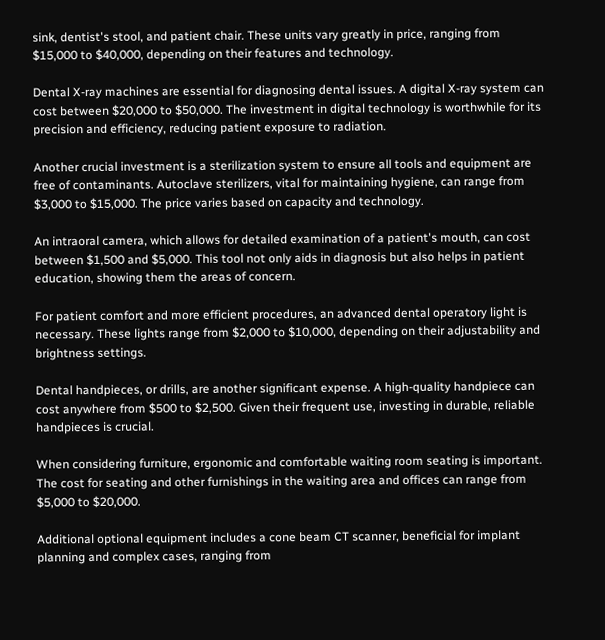sink, dentist's stool, and patient chair. These units vary greatly in price, ranging from $15,000 to $40,000, depending on their features and technology.

Dental X-ray machines are essential for diagnosing dental issues. A digital X-ray system can cost between $20,000 to $50,000. The investment in digital technology is worthwhile for its precision and efficiency, reducing patient exposure to radiation.

Another crucial investment is a sterilization system to ensure all tools and equipment are free of contaminants. Autoclave sterilizers, vital for maintaining hygiene, can range from $3,000 to $15,000. The price varies based on capacity and technology.

An intraoral camera, which allows for detailed examination of a patient's mouth, can cost between $1,500 and $5,000. This tool not only aids in diagnosis but also helps in patient education, showing them the areas of concern.

For patient comfort and more efficient procedures, an advanced dental operatory light is necessary. These lights range from $2,000 to $10,000, depending on their adjustability and brightness settings.

Dental handpieces, or drills, are another significant expense. A high-quality handpiece can cost anywhere from $500 to $2,500. Given their frequent use, investing in durable, reliable handpieces is crucial.

When considering furniture, ergonomic and comfortable waiting room seating is important. The cost for seating and other furnishings in the waiting area and offices can range from $5,000 to $20,000.

Additional optional equipment includes a cone beam CT scanner, beneficial for implant planning and complex cases, ranging from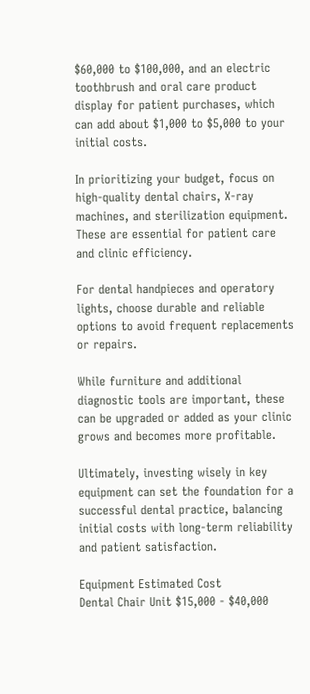$60,000 to $100,000, and an electric toothbrush and oral care product display for patient purchases, which can add about $1,000 to $5,000 to your initial costs.

In prioritizing your budget, focus on high-quality dental chairs, X-ray machines, and sterilization equipment. These are essential for patient care and clinic efficiency.

For dental handpieces and operatory lights, choose durable and reliable options to avoid frequent replacements or repairs.

While furniture and additional diagnostic tools are important, these can be upgraded or added as your clinic grows and becomes more profitable.

Ultimately, investing wisely in key equipment can set the foundation for a successful dental practice, balancing initial costs with long-term reliability and patient satisfaction.

Equipment Estimated Cost
Dental Chair Unit $15,000 - $40,000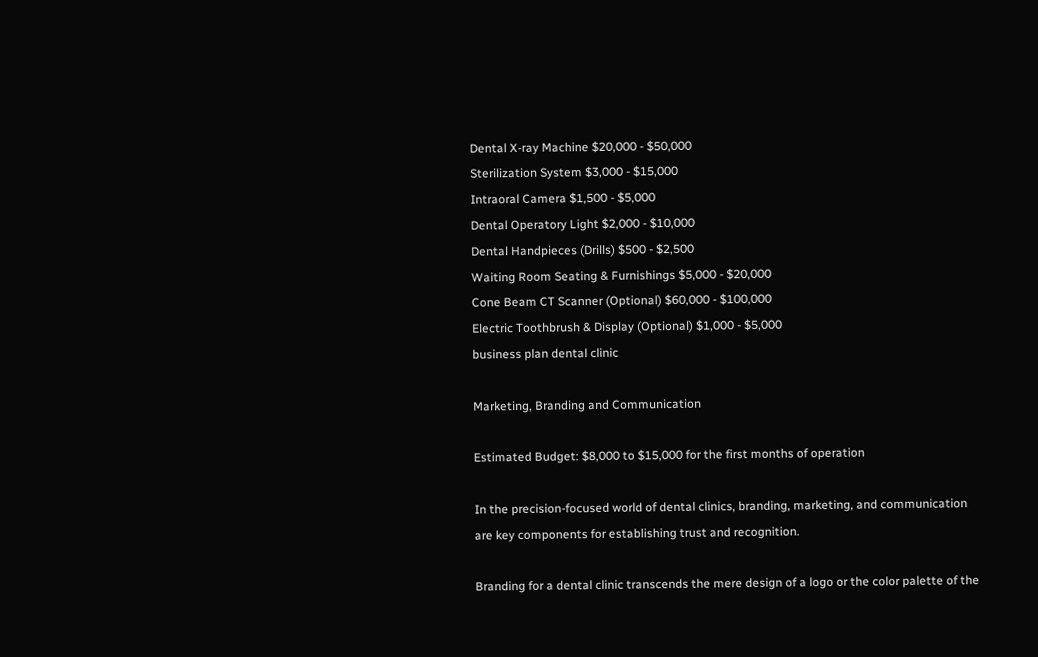Dental X-ray Machine $20,000 - $50,000
Sterilization System $3,000 - $15,000
Intraoral Camera $1,500 - $5,000
Dental Operatory Light $2,000 - $10,000
Dental Handpieces (Drills) $500 - $2,500
Waiting Room Seating & Furnishings $5,000 - $20,000
Cone Beam CT Scanner (Optional) $60,000 - $100,000
Electric Toothbrush & Display (Optional) $1,000 - $5,000
business plan dental clinic

Marketing, Branding and Communication

Estimated Budget: $8,000 to $15,000 for the first months of operation

In the precision-focused world of dental clinics, branding, marketing, and communication are key components for establishing trust and recognition.

Branding for a dental clinic transcends the mere design of a logo or the color palette of the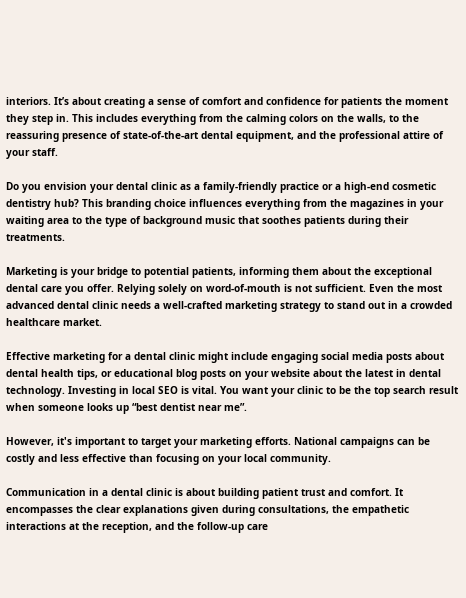interiors. It’s about creating a sense of comfort and confidence for patients the moment they step in. This includes everything from the calming colors on the walls, to the reassuring presence of state-of-the-art dental equipment, and the professional attire of your staff.

Do you envision your dental clinic as a family-friendly practice or a high-end cosmetic dentistry hub? This branding choice influences everything from the magazines in your waiting area to the type of background music that soothes patients during their treatments.

Marketing is your bridge to potential patients, informing them about the exceptional dental care you offer. Relying solely on word-of-mouth is not sufficient. Even the most advanced dental clinic needs a well-crafted marketing strategy to stand out in a crowded healthcare market.

Effective marketing for a dental clinic might include engaging social media posts about dental health tips, or educational blog posts on your website about the latest in dental technology. Investing in local SEO is vital. You want your clinic to be the top search result when someone looks up “best dentist near me”.

However, it's important to target your marketing efforts. National campaigns can be costly and less effective than focusing on your local community.

Communication in a dental clinic is about building patient trust and comfort. It encompasses the clear explanations given during consultations, the empathetic interactions at the reception, and the follow-up care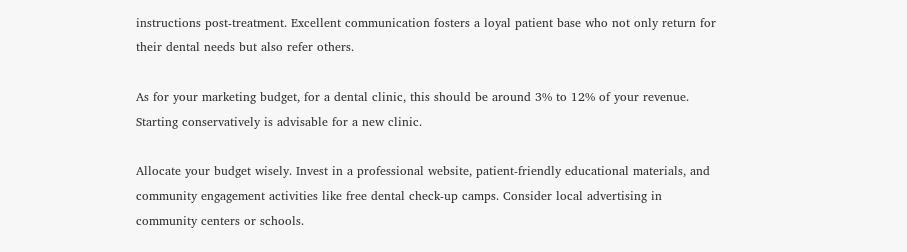instructions post-treatment. Excellent communication fosters a loyal patient base who not only return for their dental needs but also refer others.

As for your marketing budget, for a dental clinic, this should be around 3% to 12% of your revenue. Starting conservatively is advisable for a new clinic.

Allocate your budget wisely. Invest in a professional website, patient-friendly educational materials, and community engagement activities like free dental check-up camps. Consider local advertising in community centers or schools.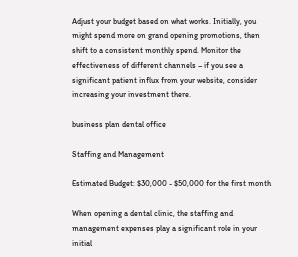Adjust your budget based on what works. Initially, you might spend more on grand opening promotions, then shift to a consistent monthly spend. Monitor the effectiveness of different channels – if you see a significant patient influx from your website, consider increasing your investment there.

business plan dental office

Staffing and Management

Estimated Budget: $30,000 - $50,000 for the first month

When opening a dental clinic, the staffing and management expenses play a significant role in your initial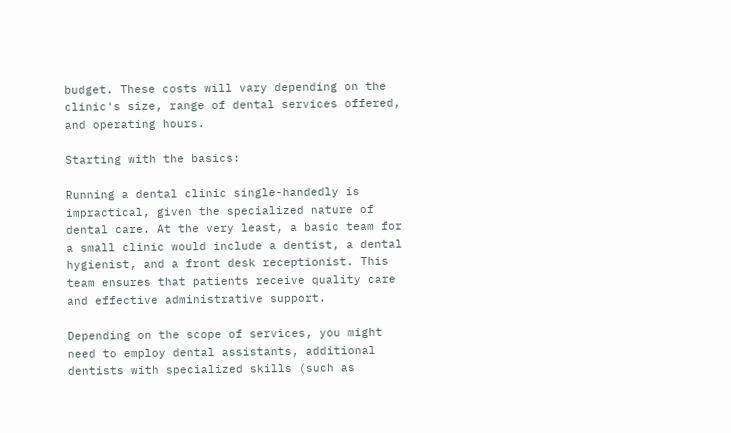budget. These costs will vary depending on the clinic's size, range of dental services offered, and operating hours.

Starting with the basics:

Running a dental clinic single-handedly is impractical, given the specialized nature of dental care. At the very least, a basic team for a small clinic would include a dentist, a dental hygienist, and a front desk receptionist. This team ensures that patients receive quality care and effective administrative support.

Depending on the scope of services, you might need to employ dental assistants, additional dentists with specialized skills (such as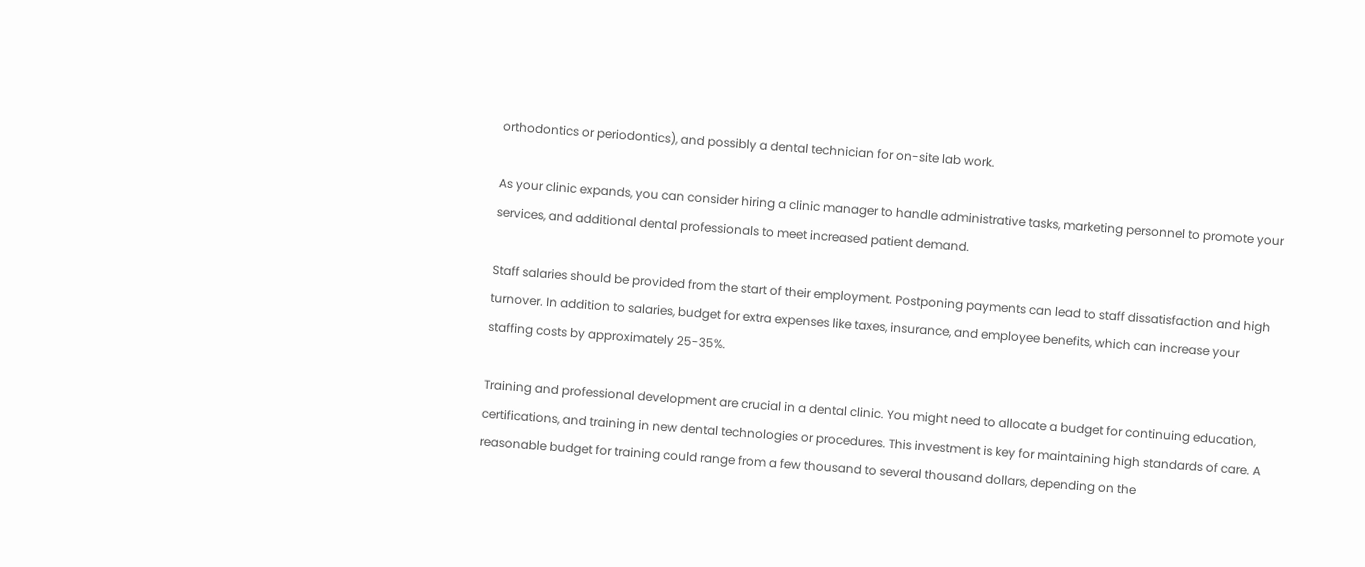orthodontics or periodontics), and possibly a dental technician for on-site lab work.

As your clinic expands, you can consider hiring a clinic manager to handle administrative tasks, marketing personnel to promote your services, and additional dental professionals to meet increased patient demand.

Staff salaries should be provided from the start of their employment. Postponing payments can lead to staff dissatisfaction and high turnover. In addition to salaries, budget for extra expenses like taxes, insurance, and employee benefits, which can increase your staffing costs by approximately 25-35%.

Training and professional development are crucial in a dental clinic. You might need to allocate a budget for continuing education, certifications, and training in new dental technologies or procedures. This investment is key for maintaining high standards of care. A reasonable budget for training could range from a few thousand to several thousand dollars, depending on the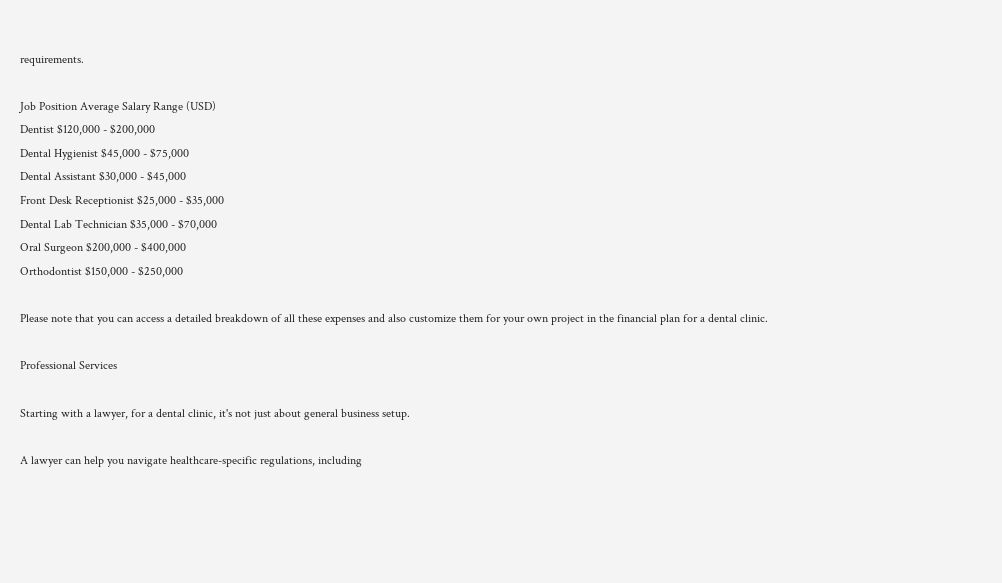requirements.

Job Position Average Salary Range (USD)
Dentist $120,000 - $200,000
Dental Hygienist $45,000 - $75,000
Dental Assistant $30,000 - $45,000
Front Desk Receptionist $25,000 - $35,000
Dental Lab Technician $35,000 - $70,000
Oral Surgeon $200,000 - $400,000
Orthodontist $150,000 - $250,000

Please note that you can access a detailed breakdown of all these expenses and also customize them for your own project in the financial plan for a dental clinic.

Professional Services

Starting with a lawyer, for a dental clinic, it's not just about general business setup.

A lawyer can help you navigate healthcare-specific regulations, including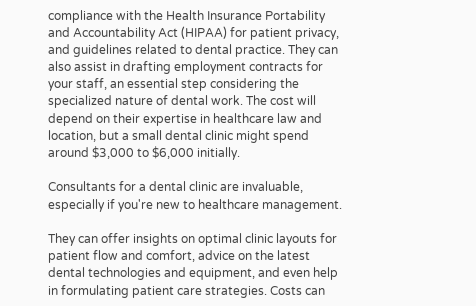compliance with the Health Insurance Portability and Accountability Act (HIPAA) for patient privacy, and guidelines related to dental practice. They can also assist in drafting employment contracts for your staff, an essential step considering the specialized nature of dental work. The cost will depend on their expertise in healthcare law and location, but a small dental clinic might spend around $3,000 to $6,000 initially.

Consultants for a dental clinic are invaluable, especially if you're new to healthcare management.

They can offer insights on optimal clinic layouts for patient flow and comfort, advice on the latest dental technologies and equipment, and even help in formulating patient care strategies. Costs can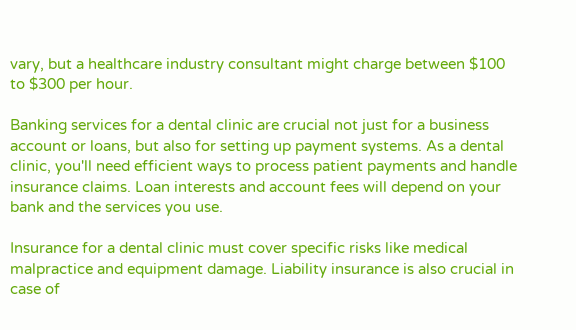vary, but a healthcare industry consultant might charge between $100 to $300 per hour.

Banking services for a dental clinic are crucial not just for a business account or loans, but also for setting up payment systems. As a dental clinic, you'll need efficient ways to process patient payments and handle insurance claims. Loan interests and account fees will depend on your bank and the services you use.

Insurance for a dental clinic must cover specific risks like medical malpractice and equipment damage. Liability insurance is also crucial in case of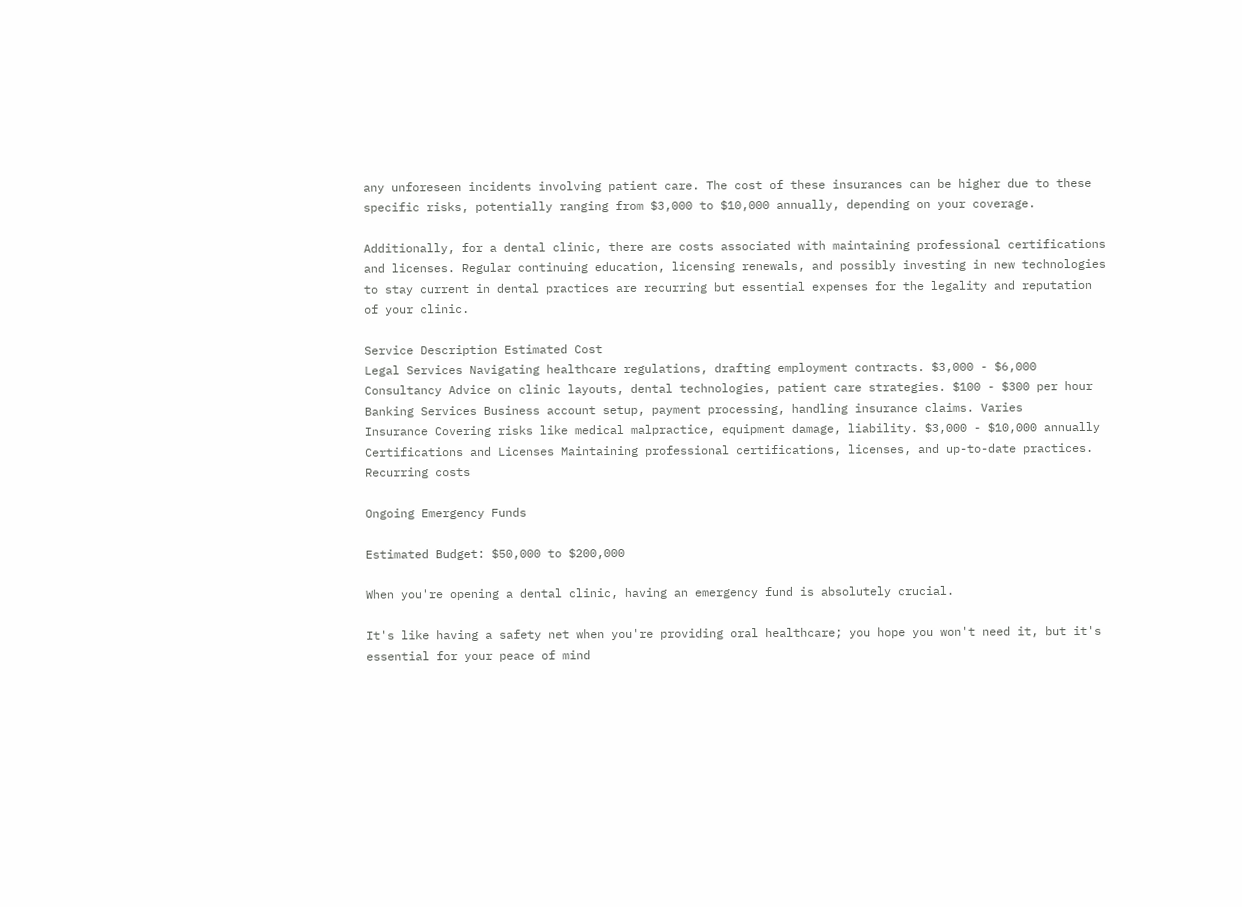any unforeseen incidents involving patient care. The cost of these insurances can be higher due to these specific risks, potentially ranging from $3,000 to $10,000 annually, depending on your coverage.

Additionally, for a dental clinic, there are costs associated with maintaining professional certifications and licenses. Regular continuing education, licensing renewals, and possibly investing in new technologies to stay current in dental practices are recurring but essential expenses for the legality and reputation of your clinic.

Service Description Estimated Cost
Legal Services Navigating healthcare regulations, drafting employment contracts. $3,000 - $6,000
Consultancy Advice on clinic layouts, dental technologies, patient care strategies. $100 - $300 per hour
Banking Services Business account setup, payment processing, handling insurance claims. Varies
Insurance Covering risks like medical malpractice, equipment damage, liability. $3,000 - $10,000 annually
Certifications and Licenses Maintaining professional certifications, licenses, and up-to-date practices. Recurring costs

Ongoing Emergency Funds

Estimated Budget: $50,000 to $200,000

When you're opening a dental clinic, having an emergency fund is absolutely crucial.

It's like having a safety net when you're providing oral healthcare; you hope you won't need it, but it's essential for your peace of mind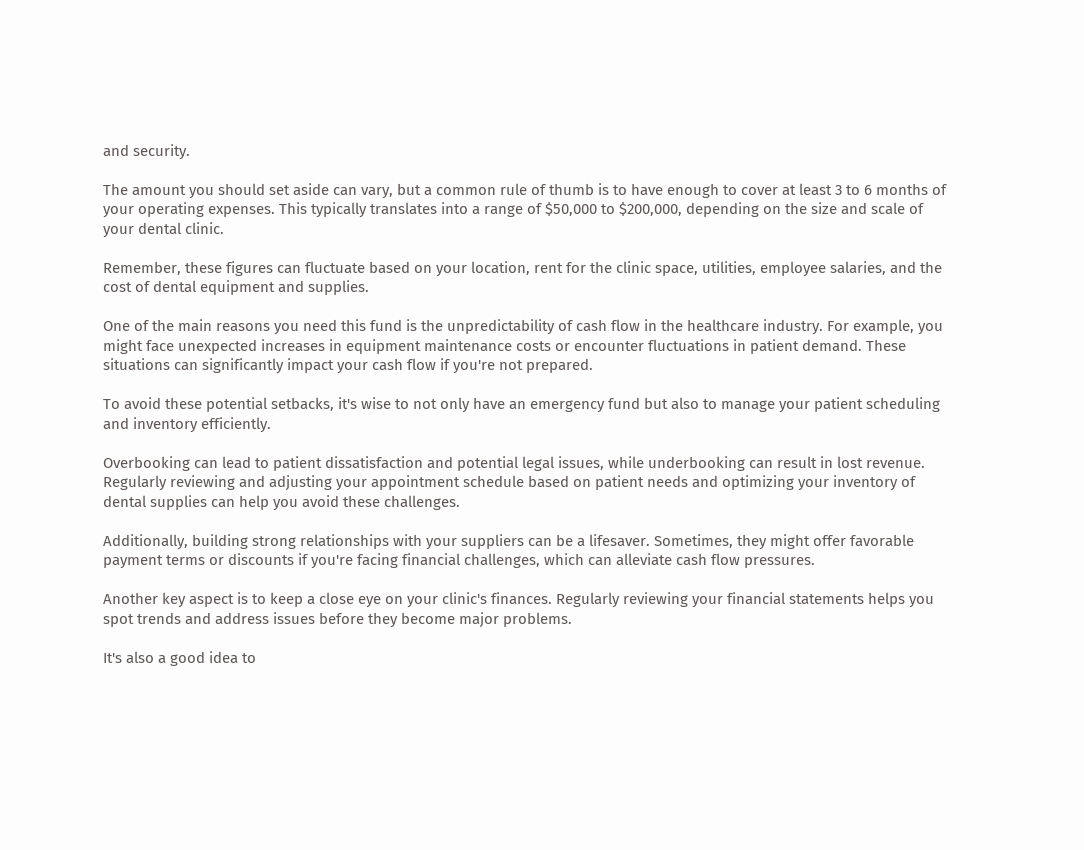and security.

The amount you should set aside can vary, but a common rule of thumb is to have enough to cover at least 3 to 6 months of your operating expenses. This typically translates into a range of $50,000 to $200,000, depending on the size and scale of your dental clinic.

Remember, these figures can fluctuate based on your location, rent for the clinic space, utilities, employee salaries, and the cost of dental equipment and supplies.

One of the main reasons you need this fund is the unpredictability of cash flow in the healthcare industry. For example, you might face unexpected increases in equipment maintenance costs or encounter fluctuations in patient demand. These situations can significantly impact your cash flow if you're not prepared.

To avoid these potential setbacks, it's wise to not only have an emergency fund but also to manage your patient scheduling and inventory efficiently.

Overbooking can lead to patient dissatisfaction and potential legal issues, while underbooking can result in lost revenue. Regularly reviewing and adjusting your appointment schedule based on patient needs and optimizing your inventory of dental supplies can help you avoid these challenges.

Additionally, building strong relationships with your suppliers can be a lifesaver. Sometimes, they might offer favorable payment terms or discounts if you're facing financial challenges, which can alleviate cash flow pressures.

Another key aspect is to keep a close eye on your clinic's finances. Regularly reviewing your financial statements helps you spot trends and address issues before they become major problems.

It's also a good idea to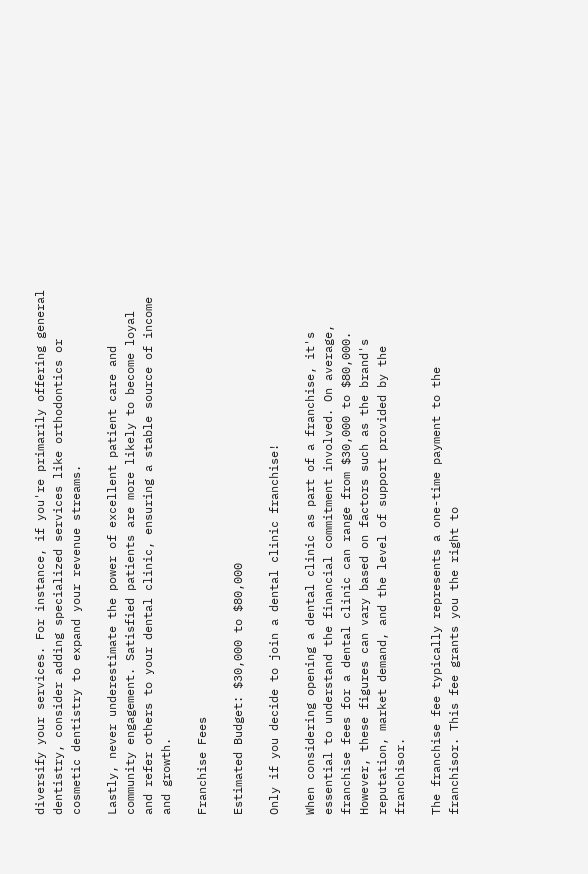diversify your services. For instance, if you're primarily offering general dentistry, consider adding specialized services like orthodontics or cosmetic dentistry to expand your revenue streams.

Lastly, never underestimate the power of excellent patient care and community engagement. Satisfied patients are more likely to become loyal and refer others to your dental clinic, ensuring a stable source of income and growth.

Franchise Fees

Estimated Budget: $30,000 to $80,000

Only if you decide to join a dental clinic franchise!

When considering opening a dental clinic as part of a franchise, it's essential to understand the financial commitment involved. On average, franchise fees for a dental clinic can range from $30,000 to $80,000. However, these figures can vary based on factors such as the brand's reputation, market demand, and the level of support provided by the franchisor.

The franchise fee typically represents a one-time payment to the franchisor. This fee grants you the right to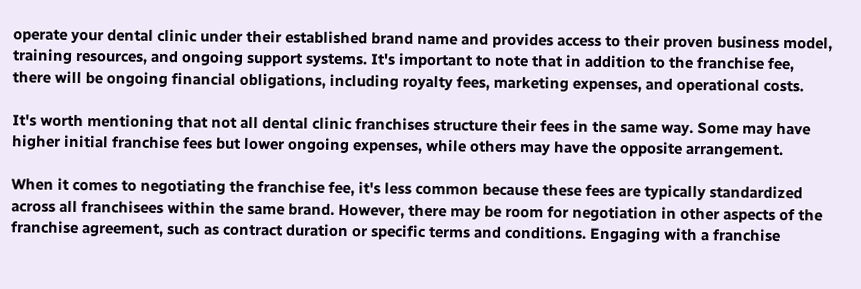operate your dental clinic under their established brand name and provides access to their proven business model, training resources, and ongoing support systems. It's important to note that in addition to the franchise fee, there will be ongoing financial obligations, including royalty fees, marketing expenses, and operational costs.

It's worth mentioning that not all dental clinic franchises structure their fees in the same way. Some may have higher initial franchise fees but lower ongoing expenses, while others may have the opposite arrangement.

When it comes to negotiating the franchise fee, it's less common because these fees are typically standardized across all franchisees within the same brand. However, there may be room for negotiation in other aspects of the franchise agreement, such as contract duration or specific terms and conditions. Engaging with a franchise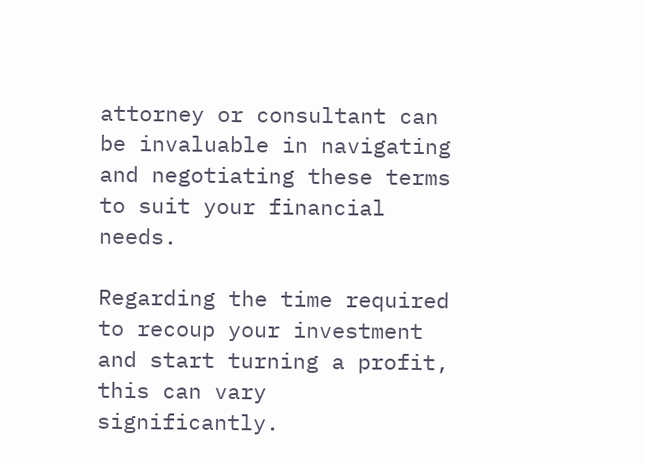attorney or consultant can be invaluable in navigating and negotiating these terms to suit your financial needs.

Regarding the time required to recoup your investment and start turning a profit, this can vary significantly.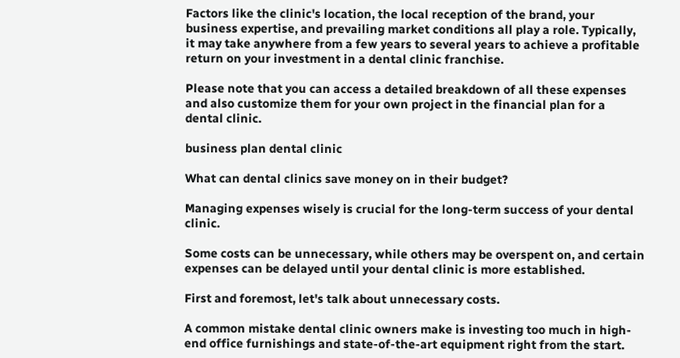Factors like the clinic's location, the local reception of the brand, your business expertise, and prevailing market conditions all play a role. Typically, it may take anywhere from a few years to several years to achieve a profitable return on your investment in a dental clinic franchise.

Please note that you can access a detailed breakdown of all these expenses and also customize them for your own project in the financial plan for a dental clinic.

business plan dental clinic

What can dental clinics save money on in their budget?

Managing expenses wisely is crucial for the long-term success of your dental clinic.

Some costs can be unnecessary, while others may be overspent on, and certain expenses can be delayed until your dental clinic is more established.

First and foremost, let's talk about unnecessary costs.

A common mistake dental clinic owners make is investing too much in high-end office furnishings and state-of-the-art equipment right from the start.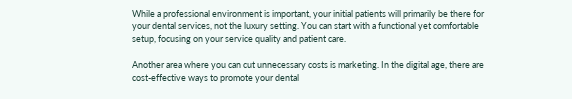While a professional environment is important, your initial patients will primarily be there for your dental services, not the luxury setting. You can start with a functional yet comfortable setup, focusing on your service quality and patient care.

Another area where you can cut unnecessary costs is marketing. In the digital age, there are cost-effective ways to promote your dental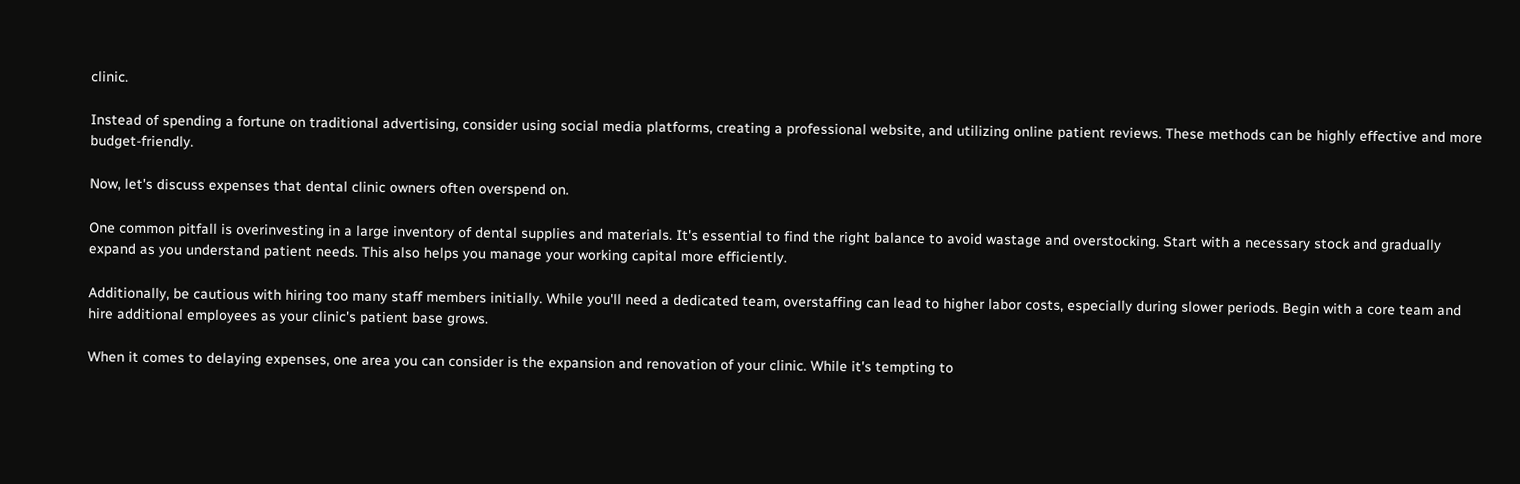clinic.

Instead of spending a fortune on traditional advertising, consider using social media platforms, creating a professional website, and utilizing online patient reviews. These methods can be highly effective and more budget-friendly.

Now, let's discuss expenses that dental clinic owners often overspend on.

One common pitfall is overinvesting in a large inventory of dental supplies and materials. It's essential to find the right balance to avoid wastage and overstocking. Start with a necessary stock and gradually expand as you understand patient needs. This also helps you manage your working capital more efficiently.

Additionally, be cautious with hiring too many staff members initially. While you'll need a dedicated team, overstaffing can lead to higher labor costs, especially during slower periods. Begin with a core team and hire additional employees as your clinic's patient base grows.

When it comes to delaying expenses, one area you can consider is the expansion and renovation of your clinic. While it's tempting to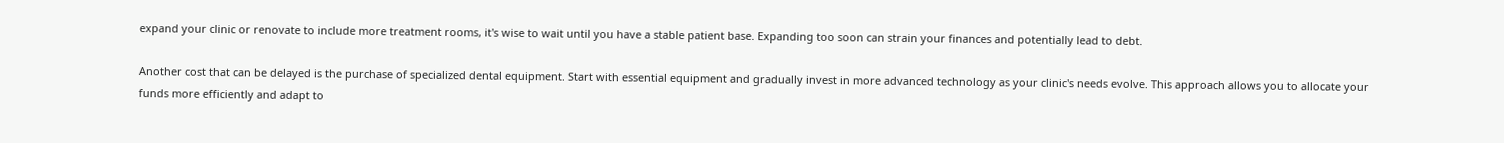expand your clinic or renovate to include more treatment rooms, it's wise to wait until you have a stable patient base. Expanding too soon can strain your finances and potentially lead to debt.

Another cost that can be delayed is the purchase of specialized dental equipment. Start with essential equipment and gradually invest in more advanced technology as your clinic's needs evolve. This approach allows you to allocate your funds more efficiently and adapt to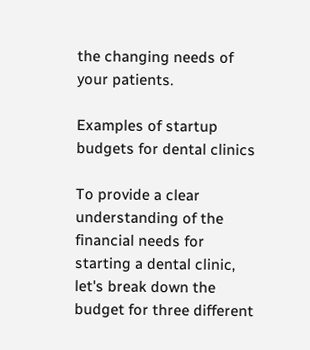the changing needs of your patients.

Examples of startup budgets for dental clinics

To provide a clear understanding of the financial needs for starting a dental clinic, let's break down the budget for three different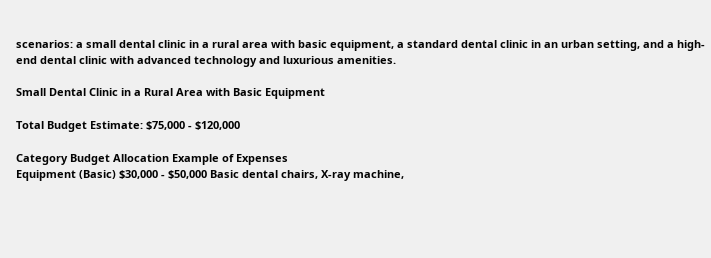scenarios: a small dental clinic in a rural area with basic equipment, a standard dental clinic in an urban setting, and a high-end dental clinic with advanced technology and luxurious amenities.

Small Dental Clinic in a Rural Area with Basic Equipment

Total Budget Estimate: $75,000 - $120,000

Category Budget Allocation Example of Expenses
Equipment (Basic) $30,000 - $50,000 Basic dental chairs, X-ray machine,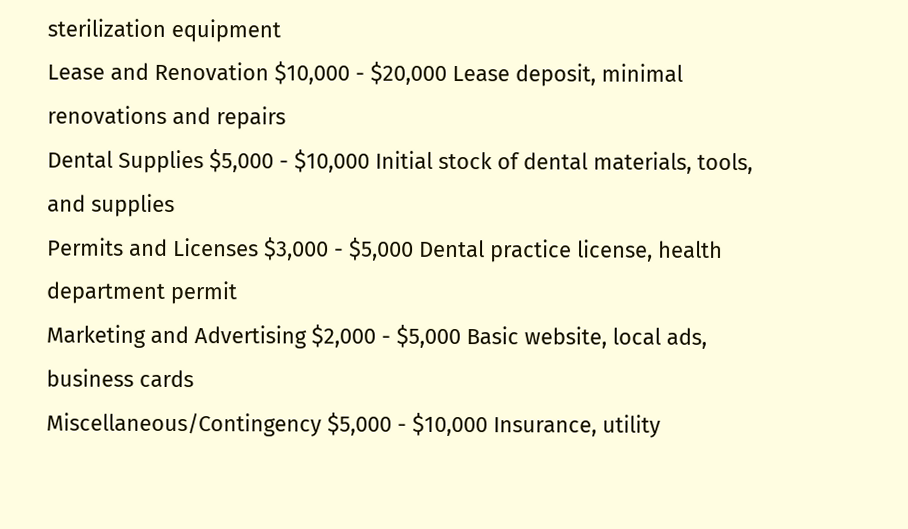sterilization equipment
Lease and Renovation $10,000 - $20,000 Lease deposit, minimal renovations and repairs
Dental Supplies $5,000 - $10,000 Initial stock of dental materials, tools, and supplies
Permits and Licenses $3,000 - $5,000 Dental practice license, health department permit
Marketing and Advertising $2,000 - $5,000 Basic website, local ads, business cards
Miscellaneous/Contingency $5,000 - $10,000 Insurance, utility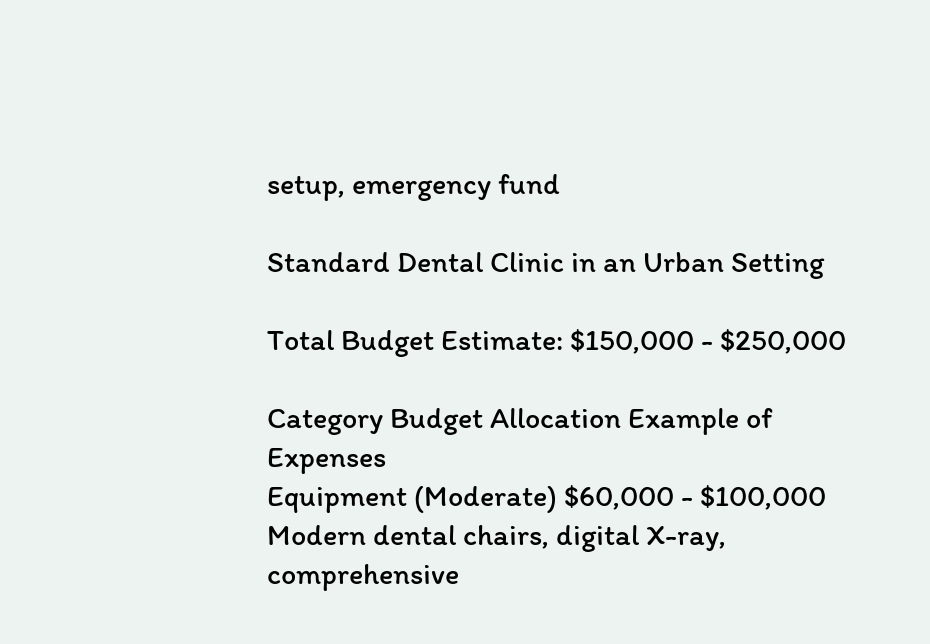setup, emergency fund

Standard Dental Clinic in an Urban Setting

Total Budget Estimate: $150,000 - $250,000

Category Budget Allocation Example of Expenses
Equipment (Moderate) $60,000 - $100,000 Modern dental chairs, digital X-ray, comprehensive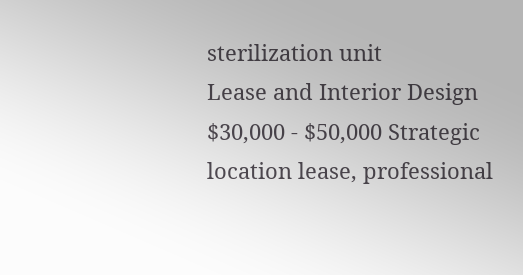sterilization unit
Lease and Interior Design $30,000 - $50,000 Strategic location lease, professional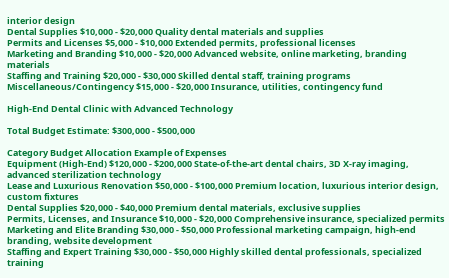interior design
Dental Supplies $10,000 - $20,000 Quality dental materials and supplies
Permits and Licenses $5,000 - $10,000 Extended permits, professional licenses
Marketing and Branding $10,000 - $20,000 Advanced website, online marketing, branding materials
Staffing and Training $20,000 - $30,000 Skilled dental staff, training programs
Miscellaneous/Contingency $15,000 - $20,000 Insurance, utilities, contingency fund

High-End Dental Clinic with Advanced Technology

Total Budget Estimate: $300,000 - $500,000

Category Budget Allocation Example of Expenses
Equipment (High-End) $120,000 - $200,000 State-of-the-art dental chairs, 3D X-ray imaging, advanced sterilization technology
Lease and Luxurious Renovation $50,000 - $100,000 Premium location, luxurious interior design, custom fixtures
Dental Supplies $20,000 - $40,000 Premium dental materials, exclusive supplies
Permits, Licenses, and Insurance $10,000 - $20,000 Comprehensive insurance, specialized permits
Marketing and Elite Branding $30,000 - $50,000 Professional marketing campaign, high-end branding, website development
Staffing and Expert Training $30,000 - $50,000 Highly skilled dental professionals, specialized training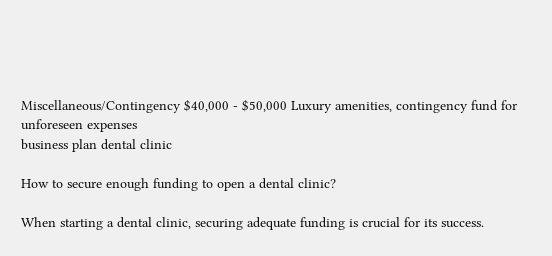Miscellaneous/Contingency $40,000 - $50,000 Luxury amenities, contingency fund for unforeseen expenses
business plan dental clinic

How to secure enough funding to open a dental clinic?

When starting a dental clinic, securing adequate funding is crucial for its success.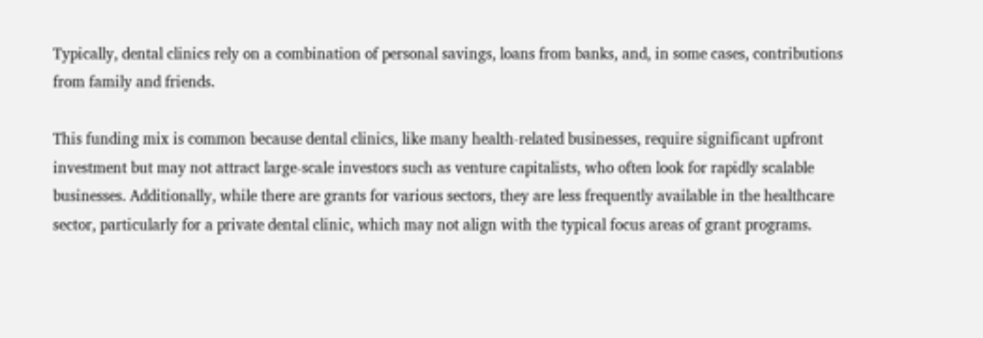Typically, dental clinics rely on a combination of personal savings, loans from banks, and, in some cases, contributions from family and friends.

This funding mix is common because dental clinics, like many health-related businesses, require significant upfront investment but may not attract large-scale investors such as venture capitalists, who often look for rapidly scalable businesses. Additionally, while there are grants for various sectors, they are less frequently available in the healthcare sector, particularly for a private dental clinic, which may not align with the typical focus areas of grant programs.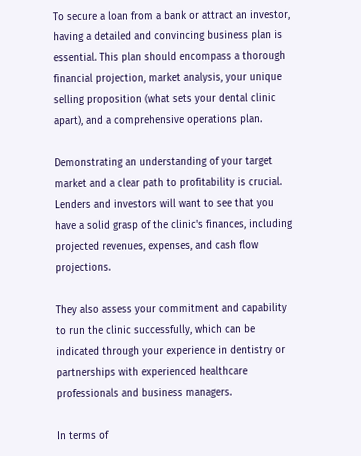To secure a loan from a bank or attract an investor, having a detailed and convincing business plan is essential. This plan should encompass a thorough financial projection, market analysis, your unique selling proposition (what sets your dental clinic apart), and a comprehensive operations plan.

Demonstrating an understanding of your target market and a clear path to profitability is crucial. Lenders and investors will want to see that you have a solid grasp of the clinic's finances, including projected revenues, expenses, and cash flow projections.

They also assess your commitment and capability to run the clinic successfully, which can be indicated through your experience in dentistry or partnerships with experienced healthcare professionals and business managers.

In terms of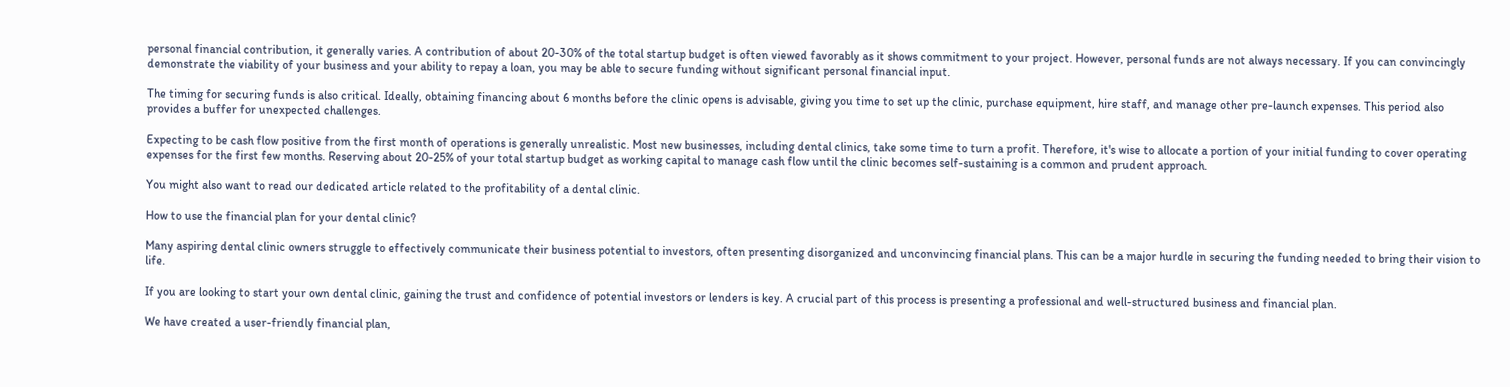personal financial contribution, it generally varies. A contribution of about 20-30% of the total startup budget is often viewed favorably as it shows commitment to your project. However, personal funds are not always necessary. If you can convincingly demonstrate the viability of your business and your ability to repay a loan, you may be able to secure funding without significant personal financial input.

The timing for securing funds is also critical. Ideally, obtaining financing about 6 months before the clinic opens is advisable, giving you time to set up the clinic, purchase equipment, hire staff, and manage other pre-launch expenses. This period also provides a buffer for unexpected challenges.

Expecting to be cash flow positive from the first month of operations is generally unrealistic. Most new businesses, including dental clinics, take some time to turn a profit. Therefore, it's wise to allocate a portion of your initial funding to cover operating expenses for the first few months. Reserving about 20-25% of your total startup budget as working capital to manage cash flow until the clinic becomes self-sustaining is a common and prudent approach.

You might also want to read our dedicated article related to the profitability of a dental clinic.

How to use the financial plan for your dental clinic?

Many aspiring dental clinic owners struggle to effectively communicate their business potential to investors, often presenting disorganized and unconvincing financial plans. This can be a major hurdle in securing the funding needed to bring their vision to life.

If you are looking to start your own dental clinic, gaining the trust and confidence of potential investors or lenders is key. A crucial part of this process is presenting a professional and well-structured business and financial plan.

We have created a user-friendly financial plan,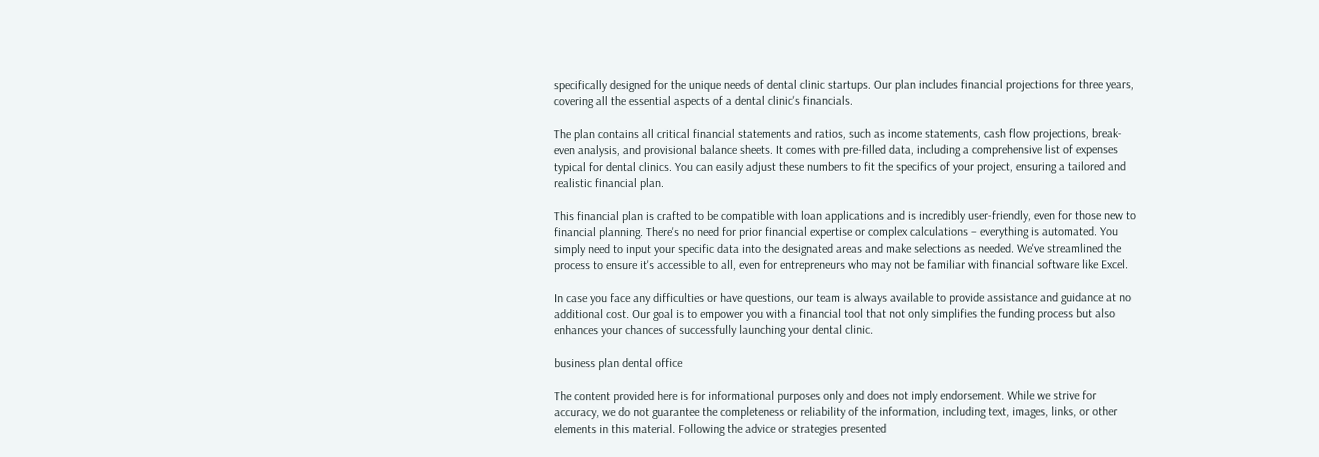specifically designed for the unique needs of dental clinic startups. Our plan includes financial projections for three years, covering all the essential aspects of a dental clinic's financials.

The plan contains all critical financial statements and ratios, such as income statements, cash flow projections, break-even analysis, and provisional balance sheets. It comes with pre-filled data, including a comprehensive list of expenses typical for dental clinics. You can easily adjust these numbers to fit the specifics of your project, ensuring a tailored and realistic financial plan.

This financial plan is crafted to be compatible with loan applications and is incredibly user-friendly, even for those new to financial planning. There's no need for prior financial expertise or complex calculations – everything is automated. You simply need to input your specific data into the designated areas and make selections as needed. We've streamlined the process to ensure it's accessible to all, even for entrepreneurs who may not be familiar with financial software like Excel.

In case you face any difficulties or have questions, our team is always available to provide assistance and guidance at no additional cost. Our goal is to empower you with a financial tool that not only simplifies the funding process but also enhances your chances of successfully launching your dental clinic.

business plan dental office

The content provided here is for informational purposes only and does not imply endorsement. While we strive for accuracy, we do not guarantee the completeness or reliability of the information, including text, images, links, or other elements in this material. Following the advice or strategies presented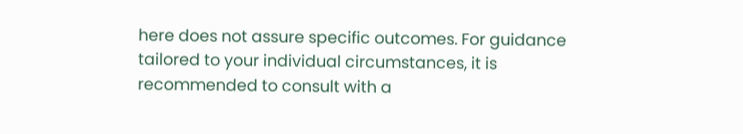here does not assure specific outcomes. For guidance tailored to your individual circumstances, it is recommended to consult with a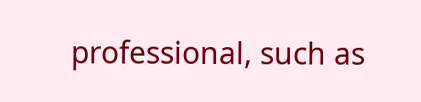professional, such as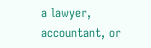a lawyer, accountant, or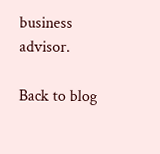business advisor.

Back to blog